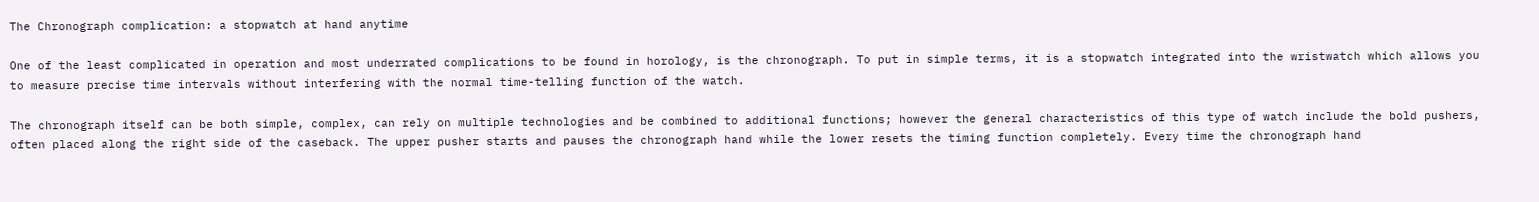The Chronograph complication: a stopwatch at hand anytime

One of the least complicated in operation and most underrated complications to be found in horology, is the chronograph. To put in simple terms, it is a stopwatch integrated into the wristwatch which allows you to measure precise time intervals without interfering with the normal time-telling function of the watch.

The chronograph itself can be both simple, complex, can rely on multiple technologies and be combined to additional functions; however the general characteristics of this type of watch include the bold pushers, often placed along the right side of the caseback. The upper pusher starts and pauses the chronograph hand while the lower resets the timing function completely. Every time the chronograph hand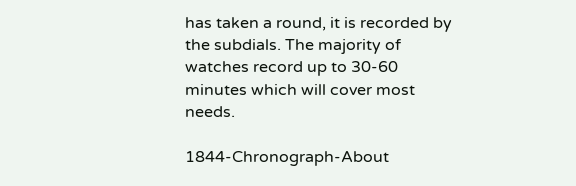has taken a round, it is recorded by the subdials. The majority of watches record up to 30-60 minutes which will cover most needs.

1844-Chronograph-About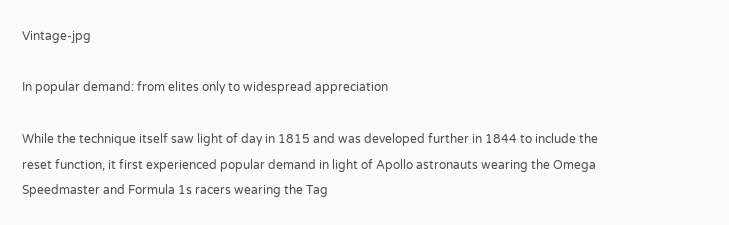Vintage-jpg

In popular demand: from elites only to widespread appreciation

While the technique itself saw light of day in 1815 and was developed further in 1844 to include the reset function, it first experienced popular demand in light of Apollo astronauts wearing the Omega Speedmaster and Formula 1s racers wearing the Tag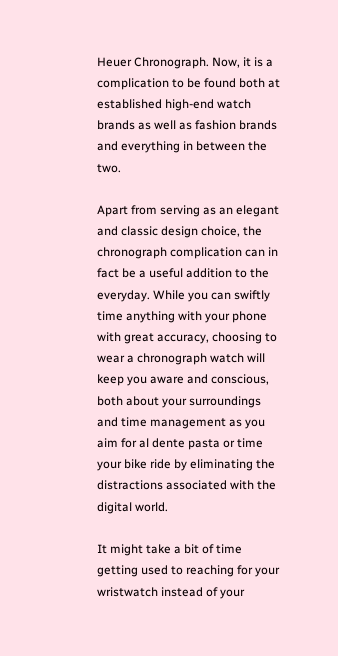Heuer Chronograph. Now, it is a complication to be found both at established high-end watch brands as well as fashion brands and everything in between the two.

Apart from serving as an elegant and classic design choice, the chronograph complication can in fact be a useful addition to the everyday. While you can swiftly time anything with your phone with great accuracy, choosing to wear a chronograph watch will keep you aware and conscious, both about your surroundings and time management as you aim for al dente pasta or time your bike ride by eliminating the distractions associated with the digital world.

It might take a bit of time getting used to reaching for your wristwatch instead of your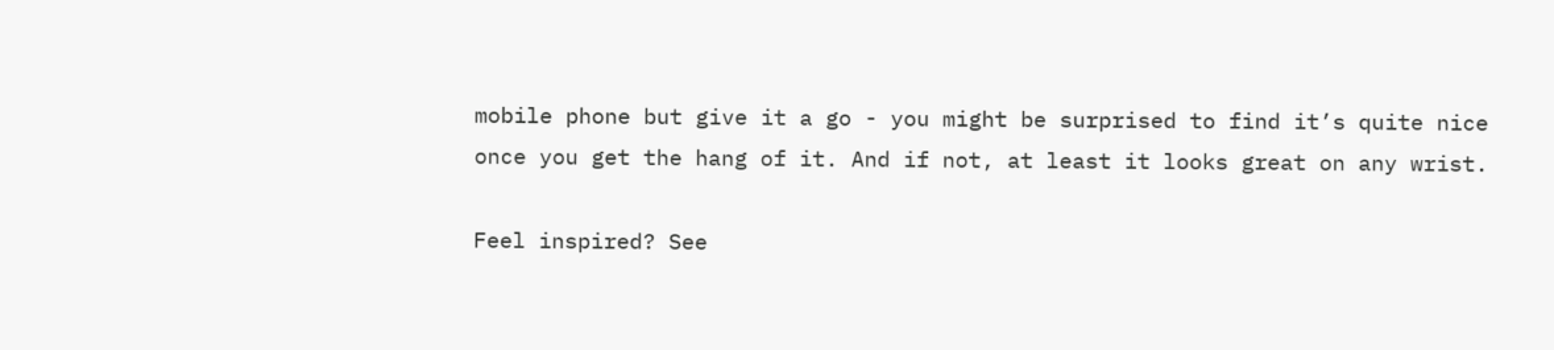mobile phone but give it a go - you might be surprised to find it’s quite nice once you get the hang of it. And if not, at least it looks great on any wrist.

Feel inspired? See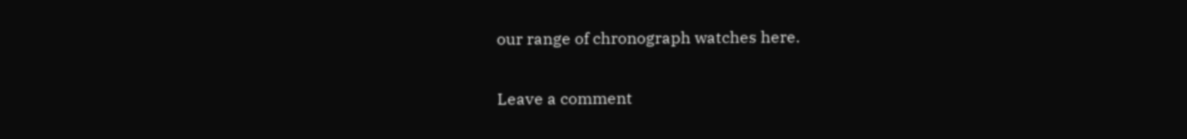our range of chronograph watches here.

Leave a comment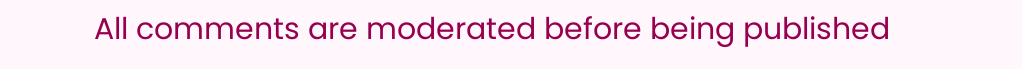All comments are moderated before being published